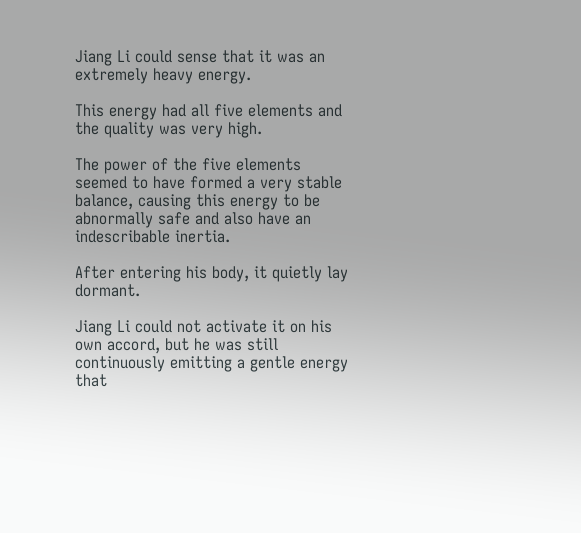Jiang Li could sense that it was an extremely heavy energy.

This energy had all five elements and the quality was very high.

The power of the five elements seemed to have formed a very stable balance, causing this energy to be abnormally safe and also have an indescribable inertia.

After entering his body, it quietly lay dormant.

Jiang Li could not activate it on his own accord, but he was still continuously emitting a gentle energy that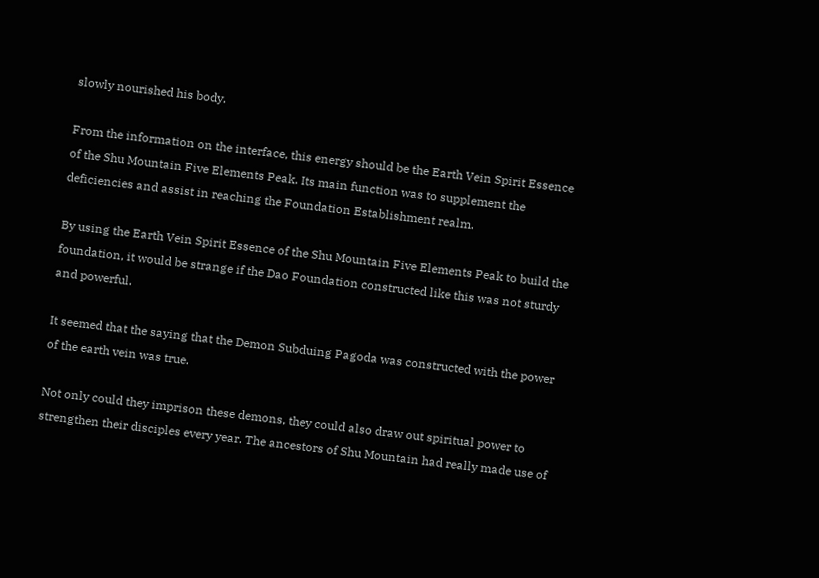slowly nourished his body.

From the information on the interface, this energy should be the Earth Vein Spirit Essence of the Shu Mountain Five Elements Peak. Its main function was to supplement the deficiencies and assist in reaching the Foundation Establishment realm.

By using the Earth Vein Spirit Essence of the Shu Mountain Five Elements Peak to build the foundation, it would be strange if the Dao Foundation constructed like this was not sturdy and powerful.

It seemed that the saying that the Demon Subduing Pagoda was constructed with the power of the earth vein was true.

Not only could they imprison these demons, they could also draw out spiritual power to strengthen their disciples every year. The ancestors of Shu Mountain had really made use of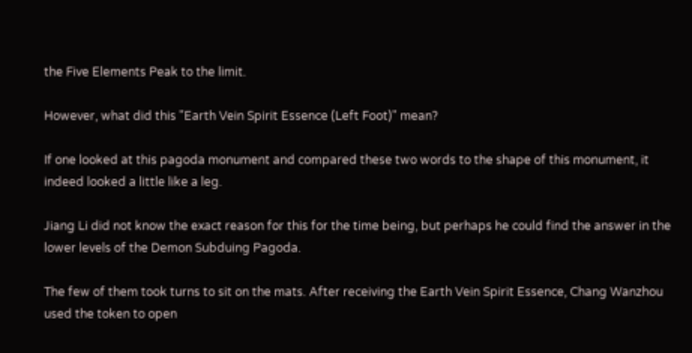the Five Elements Peak to the limit.

However, what did this "Earth Vein Spirit Essence (Left Foot)" mean?

If one looked at this pagoda monument and compared these two words to the shape of this monument, it indeed looked a little like a leg.

Jiang Li did not know the exact reason for this for the time being, but perhaps he could find the answer in the lower levels of the Demon Subduing Pagoda.

The few of them took turns to sit on the mats. After receiving the Earth Vein Spirit Essence, Chang Wanzhou used the token to open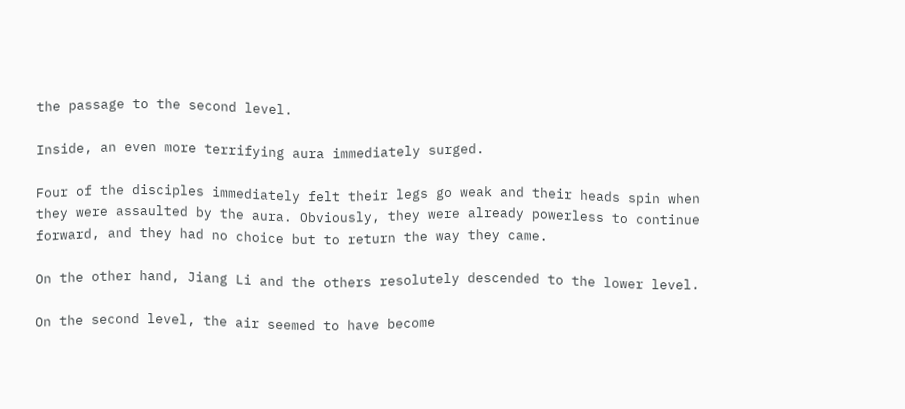the passage to the second level.

Inside, an even more terrifying aura immediately surged.

Four of the disciples immediately felt their legs go weak and their heads spin when they were assaulted by the aura. Obviously, they were already powerless to continue forward, and they had no choice but to return the way they came.

On the other hand, Jiang Li and the others resolutely descended to the lower level.

On the second level, the air seemed to have become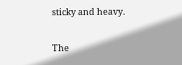sticky and heavy.

The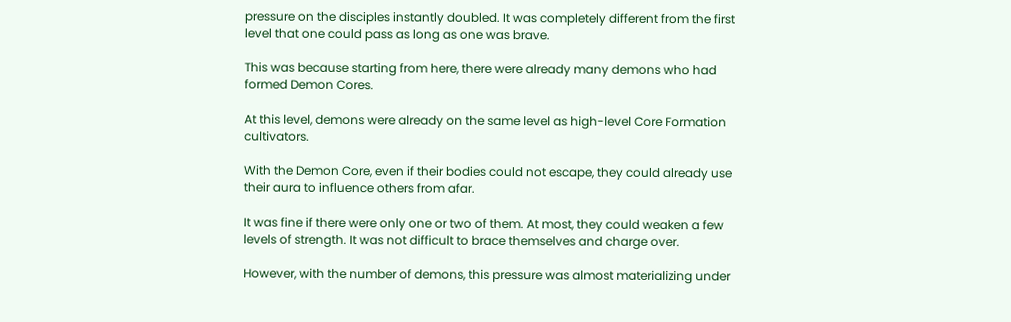pressure on the disciples instantly doubled. It was completely different from the first level that one could pass as long as one was brave.

This was because starting from here, there were already many demons who had formed Demon Cores.

At this level, demons were already on the same level as high-level Core Formation cultivators.

With the Demon Core, even if their bodies could not escape, they could already use their aura to influence others from afar.

It was fine if there were only one or two of them. At most, they could weaken a few levels of strength. It was not difficult to brace themselves and charge over.

However, with the number of demons, this pressure was almost materializing under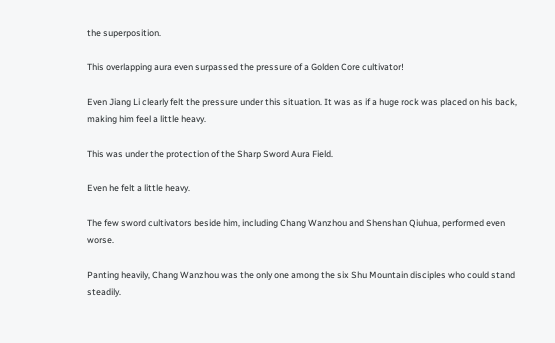the superposition.

This overlapping aura even surpassed the pressure of a Golden Core cultivator!

Even Jiang Li clearly felt the pressure under this situation. It was as if a huge rock was placed on his back, making him feel a little heavy.

This was under the protection of the Sharp Sword Aura Field.

Even he felt a little heavy.

The few sword cultivators beside him, including Chang Wanzhou and Shenshan Qiuhua, performed even worse.

Panting heavily, Chang Wanzhou was the only one among the six Shu Mountain disciples who could stand steadily.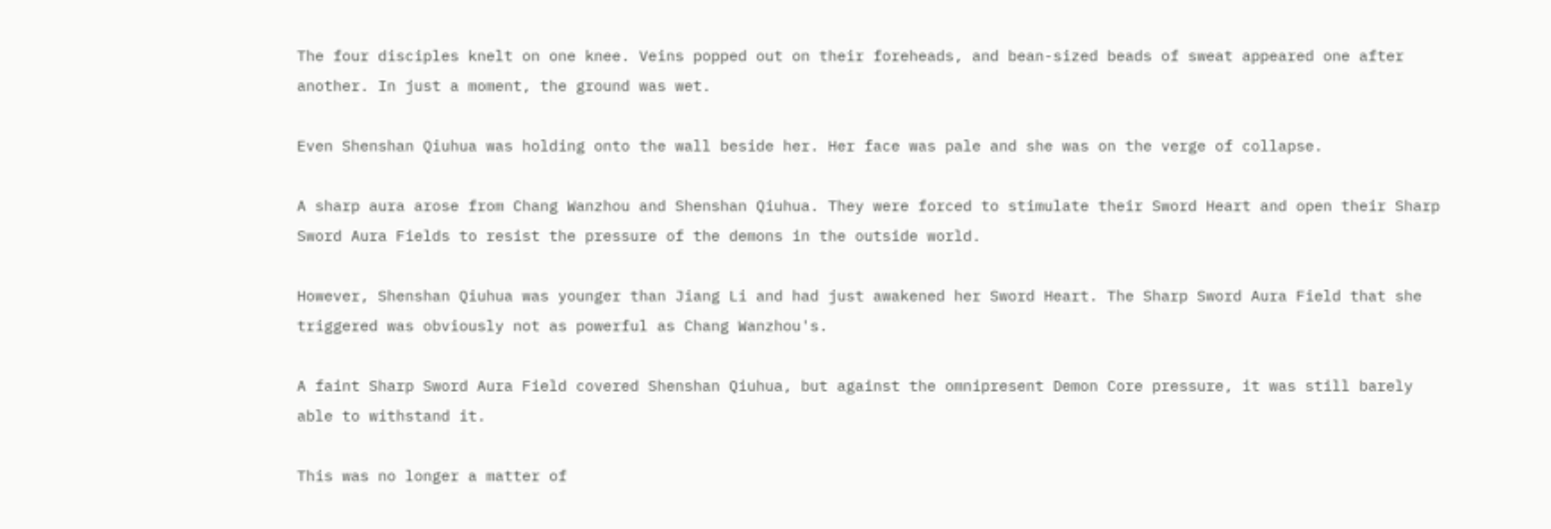The four disciples knelt on one knee. Veins popped out on their foreheads, and bean-sized beads of sweat appeared one after another. In just a moment, the ground was wet.

Even Shenshan Qiuhua was holding onto the wall beside her. Her face was pale and she was on the verge of collapse.

A sharp aura arose from Chang Wanzhou and Shenshan Qiuhua. They were forced to stimulate their Sword Heart and open their Sharp Sword Aura Fields to resist the pressure of the demons in the outside world.

However, Shenshan Qiuhua was younger than Jiang Li and had just awakened her Sword Heart. The Sharp Sword Aura Field that she triggered was obviously not as powerful as Chang Wanzhou's.

A faint Sharp Sword Aura Field covered Shenshan Qiuhua, but against the omnipresent Demon Core pressure, it was still barely able to withstand it.

This was no longer a matter of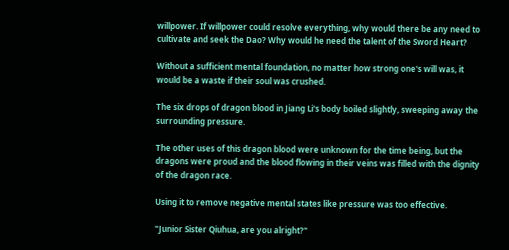willpower. If willpower could resolve everything, why would there be any need to cultivate and seek the Dao? Why would he need the talent of the Sword Heart?

Without a sufficient mental foundation, no matter how strong one's will was, it would be a waste if their soul was crushed.

The six drops of dragon blood in Jiang Li's body boiled slightly, sweeping away the surrounding pressure.

The other uses of this dragon blood were unknown for the time being, but the dragons were proud and the blood flowing in their veins was filled with the dignity of the dragon race.

Using it to remove negative mental states like pressure was too effective.

"Junior Sister Qiuhua, are you alright?"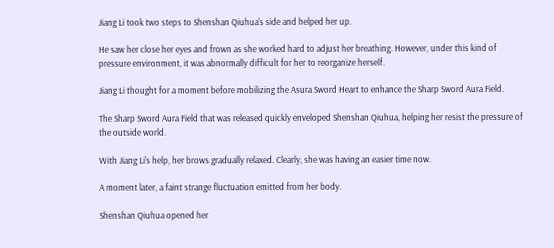Jiang Li took two steps to Shenshan Qiuhua's side and helped her up.

He saw her close her eyes and frown as she worked hard to adjust her breathing. However, under this kind of pressure environment, it was abnormally difficult for her to reorganize herself.

Jiang Li thought for a moment before mobilizing the Asura Sword Heart to enhance the Sharp Sword Aura Field.

The Sharp Sword Aura Field that was released quickly enveloped Shenshan Qiuhua, helping her resist the pressure of the outside world.

With Jiang Li's help, her brows gradually relaxed. Clearly, she was having an easier time now.

A moment later, a faint strange fluctuation emitted from her body.

Shenshan Qiuhua opened her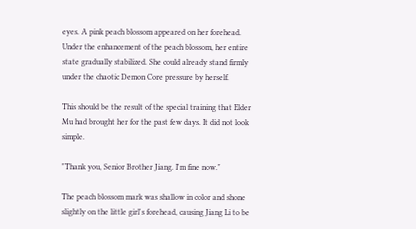eyes. A pink peach blossom appeared on her forehead. Under the enhancement of the peach blossom, her entire state gradually stabilized. She could already stand firmly under the chaotic Demon Core pressure by herself.

This should be the result of the special training that Elder Mu had brought her for the past few days. It did not look simple.

"Thank you, Senior Brother Jiang. I'm fine now."

The peach blossom mark was shallow in color and shone slightly on the little girl's forehead, causing Jiang Li to be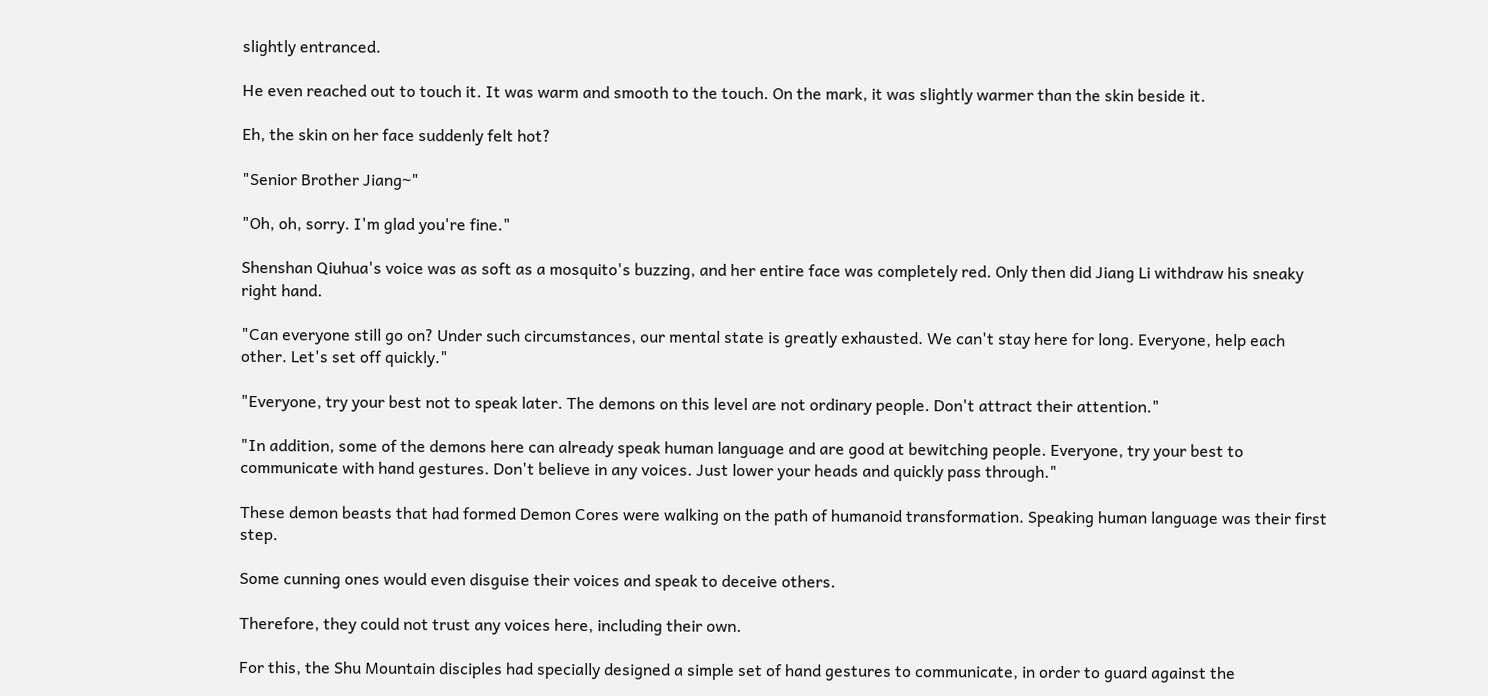slightly entranced.

He even reached out to touch it. It was warm and smooth to the touch. On the mark, it was slightly warmer than the skin beside it.

Eh, the skin on her face suddenly felt hot?

"Senior Brother Jiang~"

"Oh, oh, sorry. I'm glad you're fine."

Shenshan Qiuhua's voice was as soft as a mosquito's buzzing, and her entire face was completely red. Only then did Jiang Li withdraw his sneaky right hand.

"Can everyone still go on? Under such circumstances, our mental state is greatly exhausted. We can't stay here for long. Everyone, help each other. Let's set off quickly."

"Everyone, try your best not to speak later. The demons on this level are not ordinary people. Don't attract their attention."

"In addition, some of the demons here can already speak human language and are good at bewitching people. Everyone, try your best to communicate with hand gestures. Don't believe in any voices. Just lower your heads and quickly pass through."

These demon beasts that had formed Demon Cores were walking on the path of humanoid transformation. Speaking human language was their first step.

Some cunning ones would even disguise their voices and speak to deceive others.

Therefore, they could not trust any voices here, including their own.

For this, the Shu Mountain disciples had specially designed a simple set of hand gestures to communicate, in order to guard against the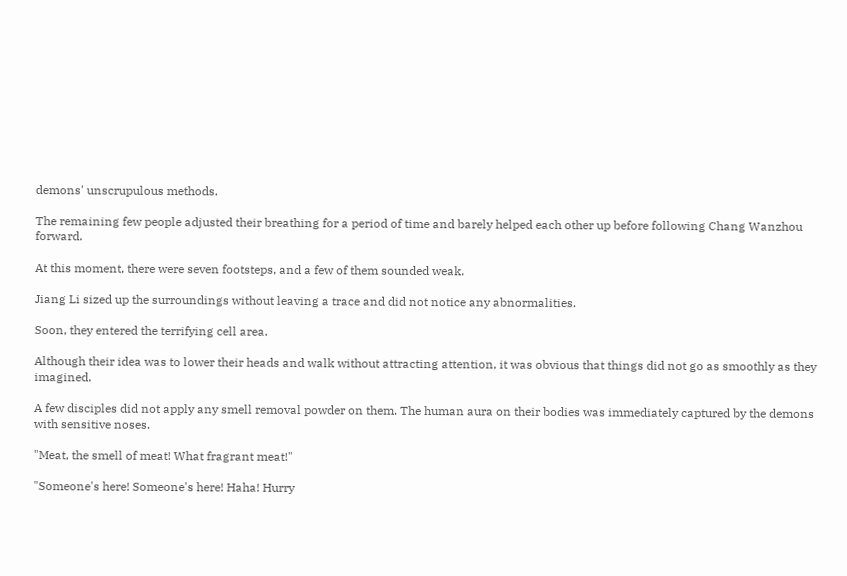demons' unscrupulous methods.

The remaining few people adjusted their breathing for a period of time and barely helped each other up before following Chang Wanzhou forward.

At this moment, there were seven footsteps, and a few of them sounded weak.

Jiang Li sized up the surroundings without leaving a trace and did not notice any abnormalities.

Soon, they entered the terrifying cell area.

Although their idea was to lower their heads and walk without attracting attention, it was obvious that things did not go as smoothly as they imagined.

A few disciples did not apply any smell removal powder on them. The human aura on their bodies was immediately captured by the demons with sensitive noses.

"Meat, the smell of meat! What fragrant meat!"

"Someone's here! Someone's here! Haha! Hurry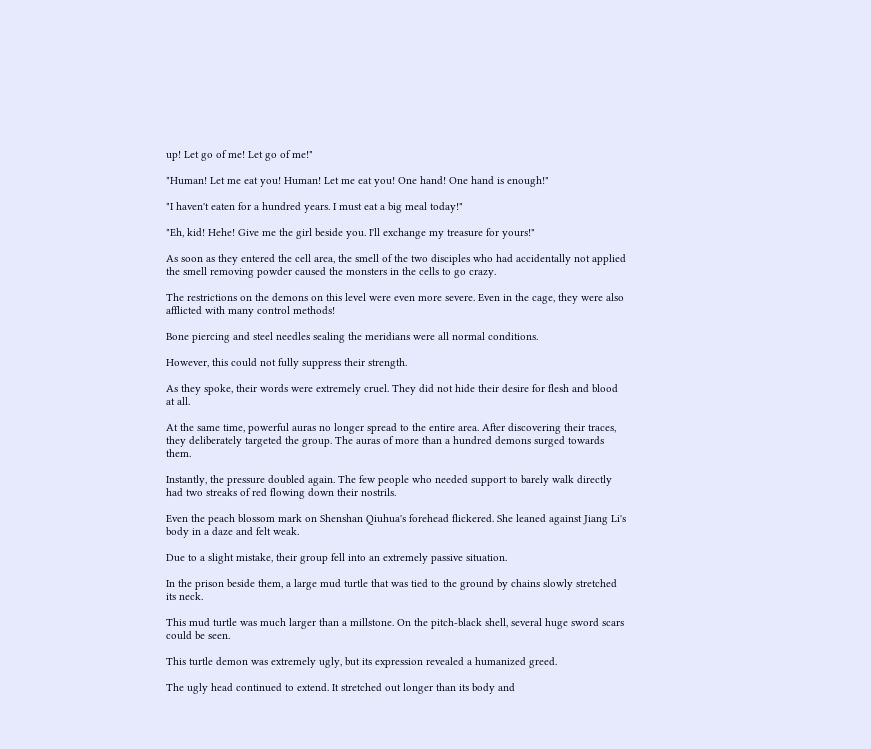up! Let go of me! Let go of me!"

"Human! Let me eat you! Human! Let me eat you! One hand! One hand is enough!"

"I haven't eaten for a hundred years. I must eat a big meal today!"

"Eh, kid! Hehe! Give me the girl beside you. I'll exchange my treasure for yours!"

As soon as they entered the cell area, the smell of the two disciples who had accidentally not applied the smell removing powder caused the monsters in the cells to go crazy.

The restrictions on the demons on this level were even more severe. Even in the cage, they were also afflicted with many control methods!

Bone piercing and steel needles sealing the meridians were all normal conditions.

However, this could not fully suppress their strength.

As they spoke, their words were extremely cruel. They did not hide their desire for flesh and blood at all.

At the same time, powerful auras no longer spread to the entire area. After discovering their traces, they deliberately targeted the group. The auras of more than a hundred demons surged towards them.

Instantly, the pressure doubled again. The few people who needed support to barely walk directly had two streaks of red flowing down their nostrils.

Even the peach blossom mark on Shenshan Qiuhua's forehead flickered. She leaned against Jiang Li's body in a daze and felt weak.

Due to a slight mistake, their group fell into an extremely passive situation.

In the prison beside them, a large mud turtle that was tied to the ground by chains slowly stretched its neck.

This mud turtle was much larger than a millstone. On the pitch-black shell, several huge sword scars could be seen.

This turtle demon was extremely ugly, but its expression revealed a humanized greed.

The ugly head continued to extend. It stretched out longer than its body and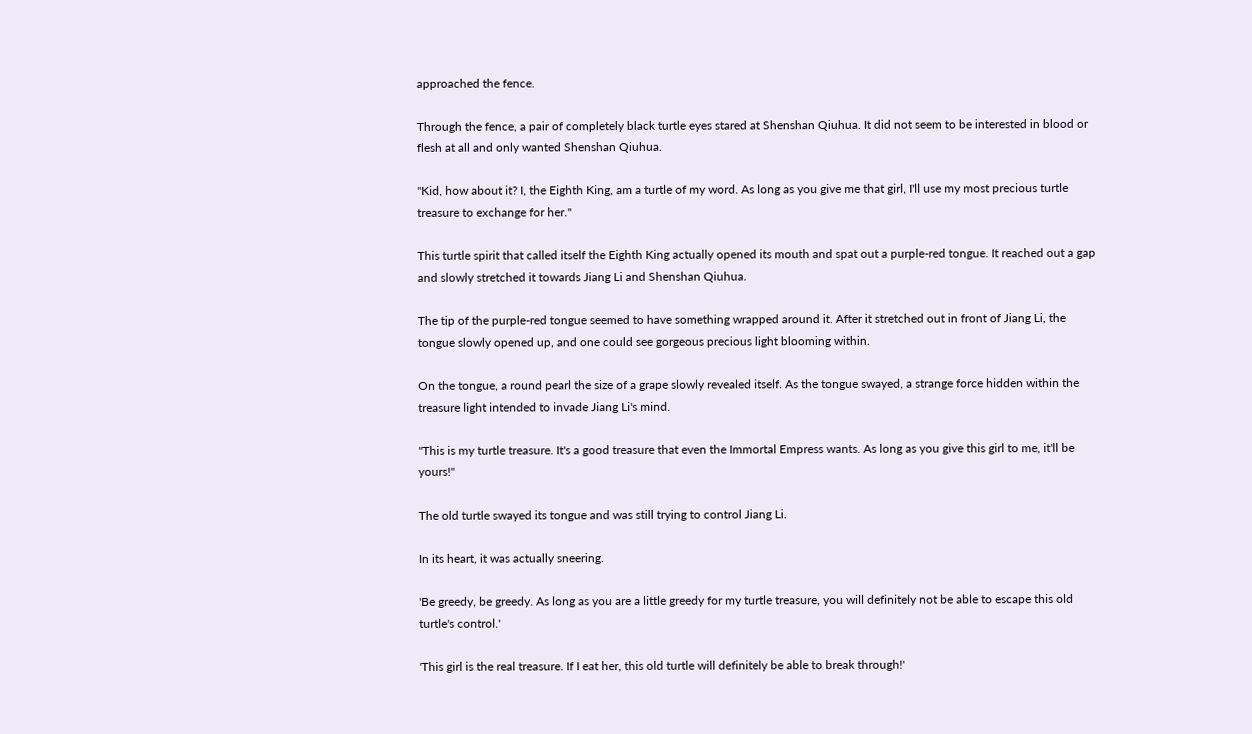approached the fence.

Through the fence, a pair of completely black turtle eyes stared at Shenshan Qiuhua. It did not seem to be interested in blood or flesh at all and only wanted Shenshan Qiuhua.

"Kid, how about it? I, the Eighth King, am a turtle of my word. As long as you give me that girl, I'll use my most precious turtle treasure to exchange for her."

This turtle spirit that called itself the Eighth King actually opened its mouth and spat out a purple-red tongue. It reached out a gap and slowly stretched it towards Jiang Li and Shenshan Qiuhua.

The tip of the purple-red tongue seemed to have something wrapped around it. After it stretched out in front of Jiang Li, the tongue slowly opened up, and one could see gorgeous precious light blooming within.

On the tongue, a round pearl the size of a grape slowly revealed itself. As the tongue swayed, a strange force hidden within the treasure light intended to invade Jiang Li's mind.

"This is my turtle treasure. It's a good treasure that even the Immortal Empress wants. As long as you give this girl to me, it'll be yours!"

The old turtle swayed its tongue and was still trying to control Jiang Li.

In its heart, it was actually sneering.

'Be greedy, be greedy. As long as you are a little greedy for my turtle treasure, you will definitely not be able to escape this old turtle's control.'

'This girl is the real treasure. If I eat her, this old turtle will definitely be able to break through!'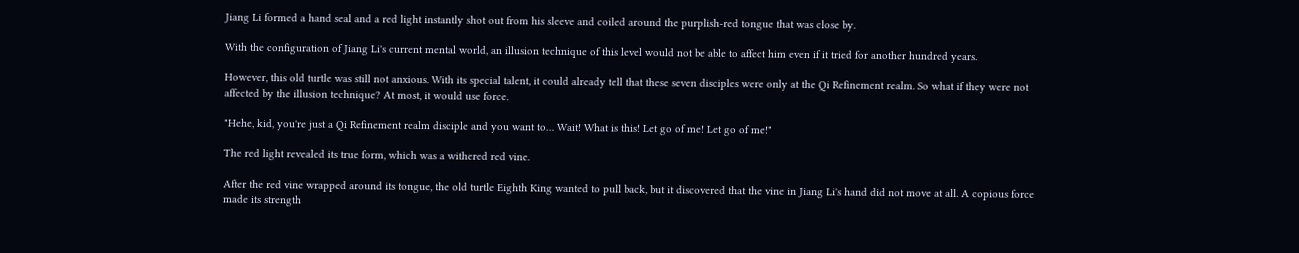Jiang Li formed a hand seal and a red light instantly shot out from his sleeve and coiled around the purplish-red tongue that was close by.

With the configuration of Jiang Li's current mental world, an illusion technique of this level would not be able to affect him even if it tried for another hundred years.

However, this old turtle was still not anxious. With its special talent, it could already tell that these seven disciples were only at the Qi Refinement realm. So what if they were not affected by the illusion technique? At most, it would use force.

"Hehe, kid, you're just a Qi Refinement realm disciple and you want to… Wait! What is this! Let go of me! Let go of me!"

The red light revealed its true form, which was a withered red vine.

After the red vine wrapped around its tongue, the old turtle Eighth King wanted to pull back, but it discovered that the vine in Jiang Li's hand did not move at all. A copious force made its strength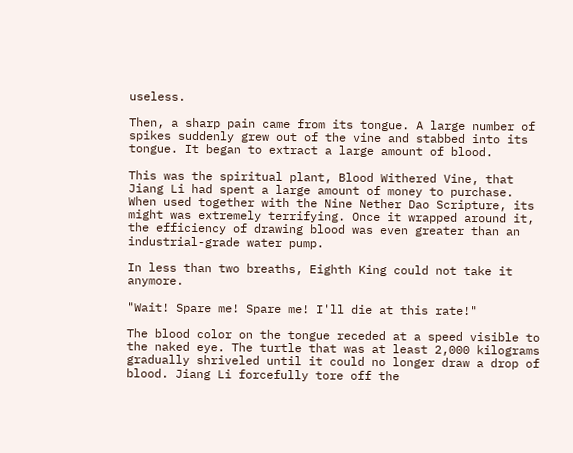useless.

Then, a sharp pain came from its tongue. A large number of spikes suddenly grew out of the vine and stabbed into its tongue. It began to extract a large amount of blood.

This was the spiritual plant, Blood Withered Vine, that Jiang Li had spent a large amount of money to purchase. When used together with the Nine Nether Dao Scripture, its might was extremely terrifying. Once it wrapped around it, the efficiency of drawing blood was even greater than an industrial-grade water pump.

In less than two breaths, Eighth King could not take it anymore.

"Wait! Spare me! Spare me! I'll die at this rate!"

The blood color on the tongue receded at a speed visible to the naked eye. The turtle that was at least 2,000 kilograms gradually shriveled until it could no longer draw a drop of blood. Jiang Li forcefully tore off the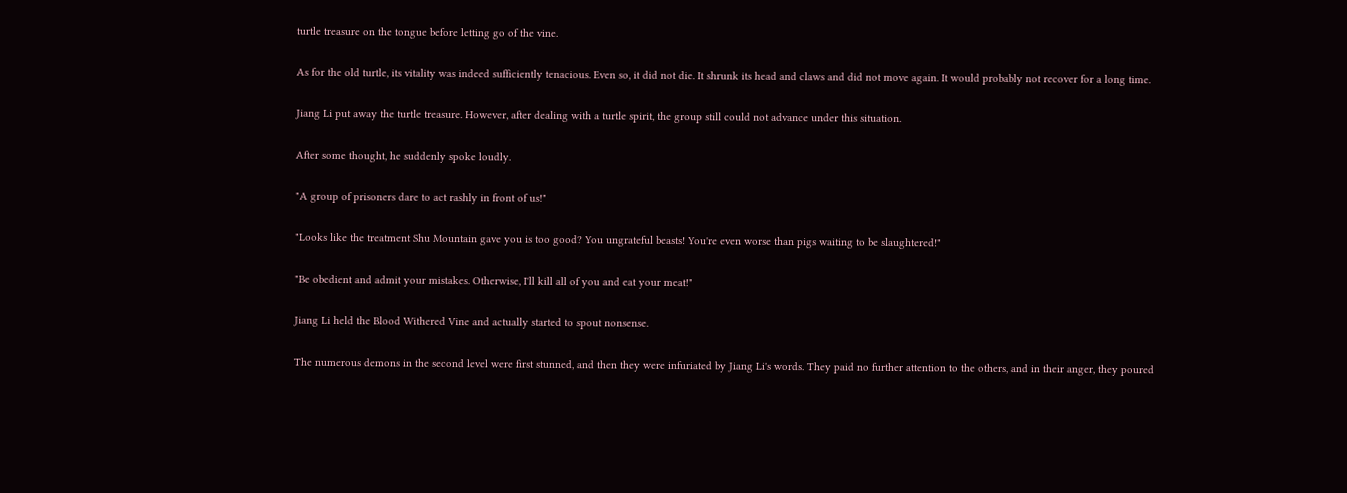turtle treasure on the tongue before letting go of the vine.

As for the old turtle, its vitality was indeed sufficiently tenacious. Even so, it did not die. It shrunk its head and claws and did not move again. It would probably not recover for a long time.

Jiang Li put away the turtle treasure. However, after dealing with a turtle spirit, the group still could not advance under this situation.

After some thought, he suddenly spoke loudly.

"A group of prisoners dare to act rashly in front of us!"

"Looks like the treatment Shu Mountain gave you is too good? You ungrateful beasts! You're even worse than pigs waiting to be slaughtered!"

"Be obedient and admit your mistakes. Otherwise, I'll kill all of you and eat your meat!"

Jiang Li held the Blood Withered Vine and actually started to spout nonsense.

The numerous demons in the second level were first stunned, and then they were infuriated by Jiang Li's words. They paid no further attention to the others, and in their anger, they poured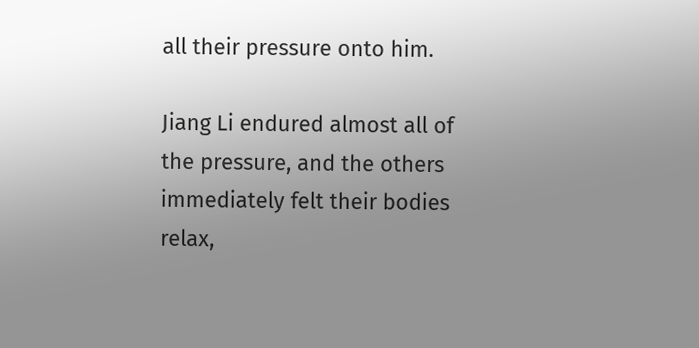all their pressure onto him.

Jiang Li endured almost all of the pressure, and the others immediately felt their bodies relax,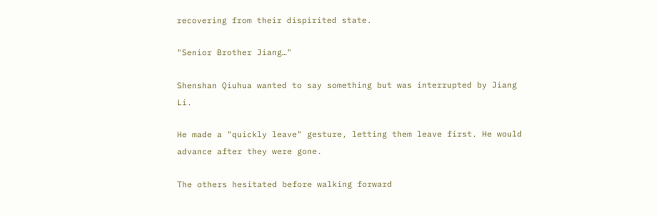recovering from their dispirited state.

"Senior Brother Jiang…"

Shenshan Qiuhua wanted to say something but was interrupted by Jiang Li.

He made a "quickly leave" gesture, letting them leave first. He would advance after they were gone.

The others hesitated before walking forward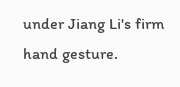under Jiang Li's firm hand gesture.